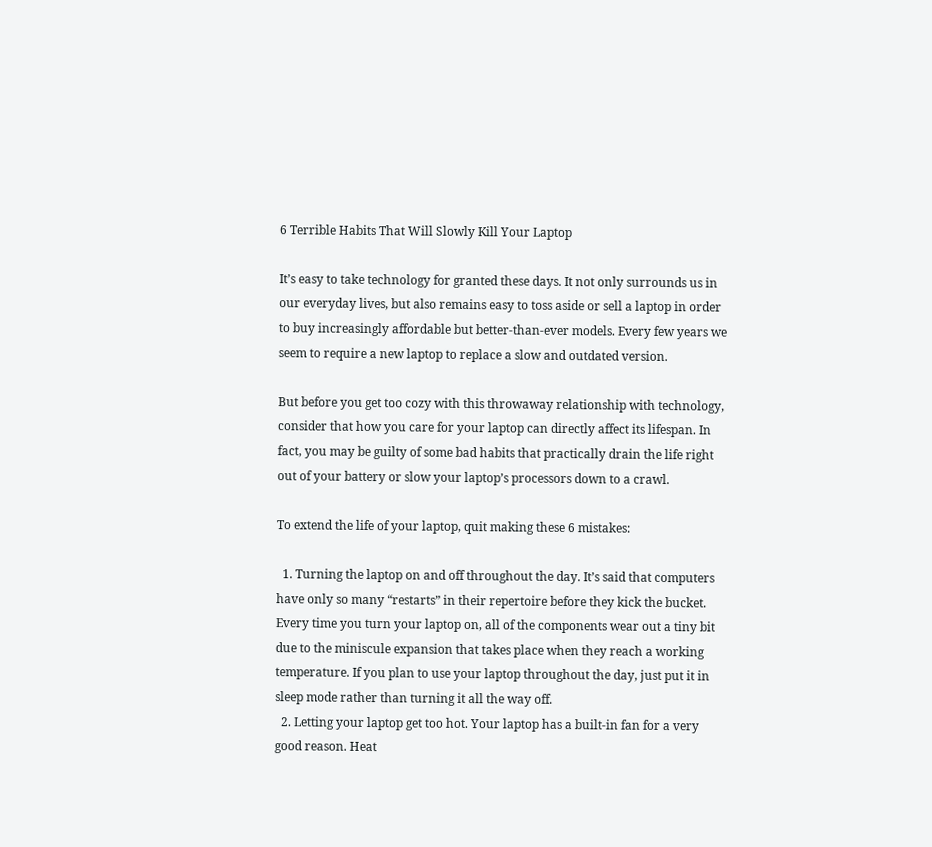6 Terrible Habits That Will Slowly Kill Your Laptop

It’s easy to take technology for granted these days. It not only surrounds us in our everyday lives, but also remains easy to toss aside or sell a laptop in order to buy increasingly affordable but better-than-ever models. Every few years we seem to require a new laptop to replace a slow and outdated version.

But before you get too cozy with this throwaway relationship with technology, consider that how you care for your laptop can directly affect its lifespan. In fact, you may be guilty of some bad habits that practically drain the life right out of your battery or slow your laptop’s processors down to a crawl.

To extend the life of your laptop, quit making these 6 mistakes:

  1. Turning the laptop on and off throughout the day. It’s said that computers have only so many “restarts” in their repertoire before they kick the bucket. Every time you turn your laptop on, all of the components wear out a tiny bit due to the miniscule expansion that takes place when they reach a working temperature. If you plan to use your laptop throughout the day, just put it in sleep mode rather than turning it all the way off.
  2. Letting your laptop get too hot. Your laptop has a built-in fan for a very good reason. Heat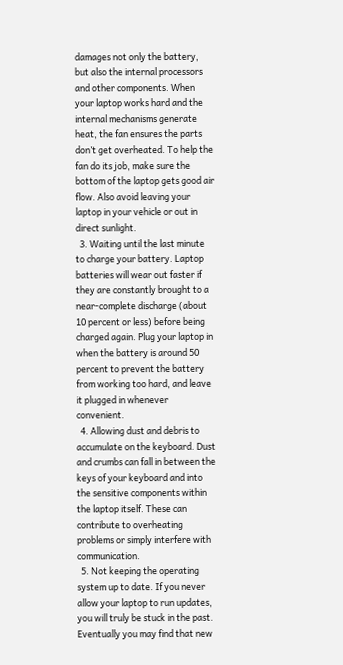damages not only the battery, but also the internal processors and other components. When your laptop works hard and the internal mechanisms generate heat, the fan ensures the parts don’t get overheated. To help the fan do its job, make sure the bottom of the laptop gets good air flow. Also avoid leaving your laptop in your vehicle or out in direct sunlight.
  3. Waiting until the last minute to charge your battery. Laptop batteries will wear out faster if they are constantly brought to a near-complete discharge (about 10 percent or less) before being charged again. Plug your laptop in when the battery is around 50 percent to prevent the battery from working too hard, and leave it plugged in whenever convenient.
  4. Allowing dust and debris to accumulate on the keyboard. Dust and crumbs can fall in between the keys of your keyboard and into the sensitive components within the laptop itself. These can contribute to overheating problems or simply interfere with communication.
  5. Not keeping the operating system up to date. If you never allow your laptop to run updates, you will truly be stuck in the past. Eventually you may find that new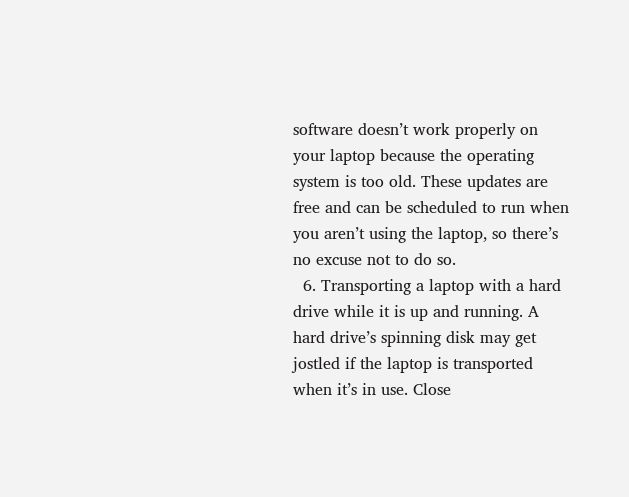software doesn’t work properly on your laptop because the operating system is too old. These updates are free and can be scheduled to run when you aren’t using the laptop, so there’s no excuse not to do so.
  6. Transporting a laptop with a hard drive while it is up and running. A hard drive’s spinning disk may get jostled if the laptop is transported when it’s in use. Close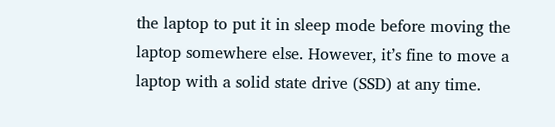the laptop to put it in sleep mode before moving the laptop somewhere else. However, it’s fine to move a laptop with a solid state drive (SSD) at any time.